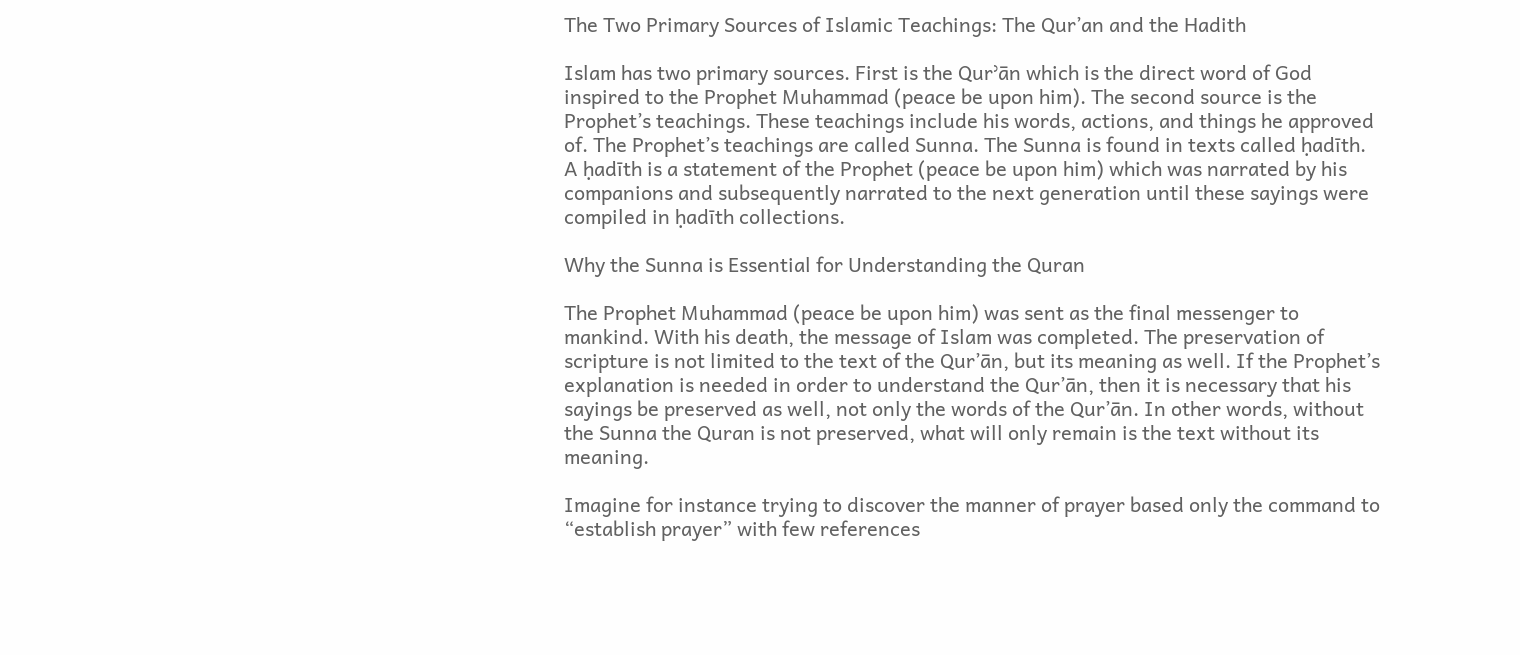The Two Primary Sources of Islamic Teachings: The Qur’an and the Hadith

Islam has two primary sources. First is the Qurʾān which is the direct word of God inspired to the Prophet Muhammad (peace be upon him). The second source is the Prophet’s teachings. These teachings include his words, actions, and things he approved of. The Prophet’s teachings are called Sunna. The Sunna is found in texts called ḥadīth. A ḥadīth is a statement of the Prophet (peace be upon him) which was narrated by his companions and subsequently narrated to the next generation until these sayings were compiled in ḥadīth collections.

Why the Sunna is Essential for Understanding the Quran

The Prophet Muhammad (peace be upon him) was sent as the final messenger to mankind. With his death, the message of Islam was completed. The preservation of scripture is not limited to the text of the Qur’ān, but its meaning as well. If the Prophet’s explanation is needed in order to understand the Qur’ān, then it is necessary that his sayings be preserved as well, not only the words of the Qur’ān. In other words, without the Sunna the Quran is not preserved, what will only remain is the text without its meaning.

Imagine for instance trying to discover the manner of prayer based only the command to “establish prayer” with few references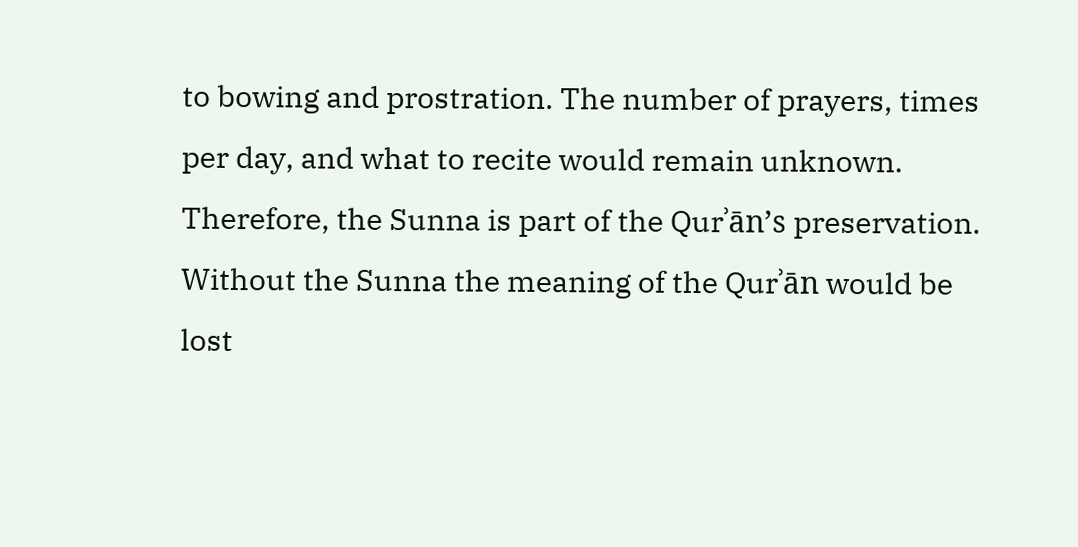to bowing and prostration. The number of prayers, times per day, and what to recite would remain unknown. Therefore, the Sunna is part of the Qurʾān’s preservation. Without the Sunna the meaning of the Qurʾān would be lost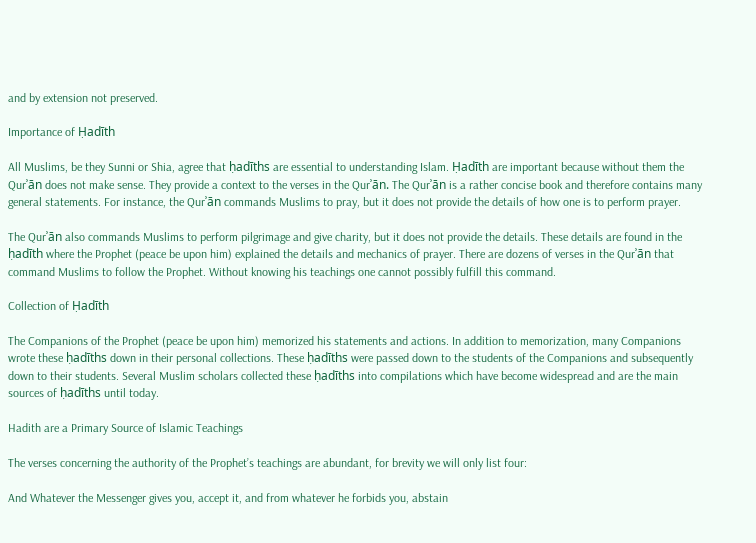and by extension not preserved.

Importance of Ḥadīth

All Muslims, be they Sunni or Shia, agree that ḥadīths are essential to understanding Islam. Ḥadīth are important because without them the Qurʾān does not make sense. They provide a context to the verses in the Qurʾān. The Qurʾān is a rather concise book and therefore contains many general statements. For instance, the Qurʾān commands Muslims to pray, but it does not provide the details of how one is to perform prayer.

The Qurʾān also commands Muslims to perform pilgrimage and give charity, but it does not provide the details. These details are found in the ḥadīth where the Prophet (peace be upon him) explained the details and mechanics of prayer. There are dozens of verses in the Qurʾān that command Muslims to follow the Prophet. Without knowing his teachings one cannot possibly fulfill this command.

Collection of Ḥadīth

The Companions of the Prophet (peace be upon him) memorized his statements and actions. In addition to memorization, many Companions wrote these ḥadīths down in their personal collections. These ḥadīths were passed down to the students of the Companions and subsequently down to their students. Several Muslim scholars collected these ḥadīths into compilations which have become widespread and are the main sources of ḥadīths until today.

Hadith are a Primary Source of Islamic Teachings

The verses concerning the authority of the Prophet’s teachings are abundant, for brevity we will only list four:

And Whatever the Messenger gives you, accept it, and from whatever he forbids you, abstain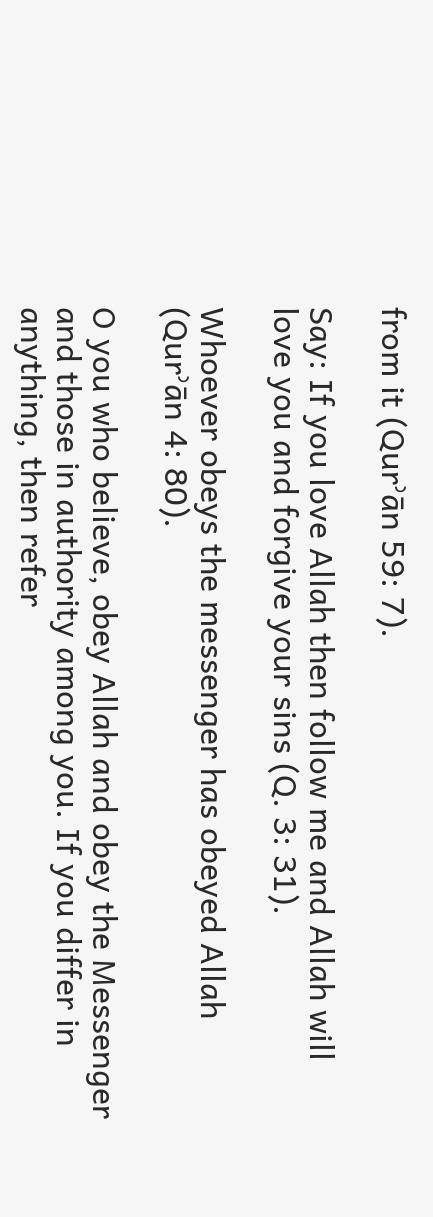from it (Qurʾān 59: 7).

Say: If you love Allah then follow me and Allah will love you and forgive your sins (Q. 3: 31).

Whoever obeys the messenger has obeyed Allah (Qurʾān 4: 80).

O you who believe, obey Allah and obey the Messenger and those in authority among you. If you differ in anything, then refer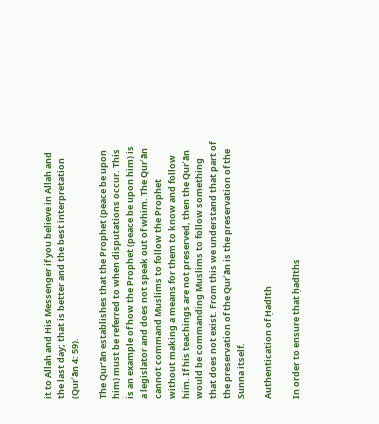it to Allah and His Messenger if you believe in Allah and the last day; that is better and the best interpretation (Qurʾān 4: 59).

The Qurʼān establishes that the Prophet (peace be upon him) must be referred to when disputations occur. This is an example of how the Prophet (peace be upon him) is a legislator and does not speak out of whim. The Qurʾān cannot command Muslims to follow the Prophet without making a means for them to know and follow him. If his teachings are not preserved, then the Qurʾān would be commanding Muslims to follow something that does not exist. From this we understand that part of the preservation of the Qurʾān is the preservation of the Sunna itself.

Authentication of Ḥadīth

In order to ensure that ḥadīths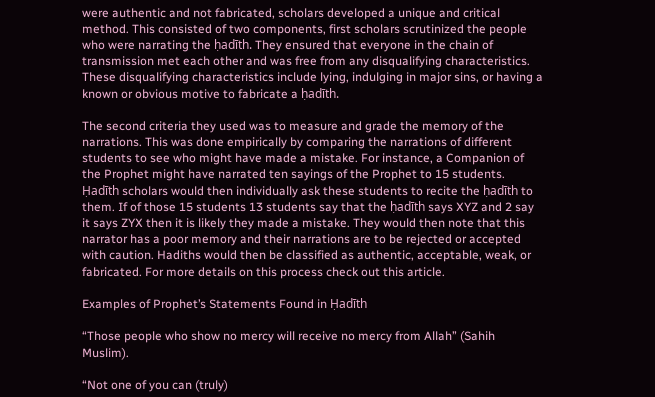were authentic and not fabricated, scholars developed a unique and critical method. This consisted of two components, first scholars scrutinized the people who were narrating the ḥadīth. They ensured that everyone in the chain of transmission met each other and was free from any disqualifying characteristics. These disqualifying characteristics include lying, indulging in major sins, or having a known or obvious motive to fabricate a ḥadīth.

The second criteria they used was to measure and grade the memory of the narrations. This was done empirically by comparing the narrations of different students to see who might have made a mistake. For instance, a Companion of the Prophet might have narrated ten sayings of the Prophet to 15 students. Ḥadīth scholars would then individually ask these students to recite the ḥadīth to them. If of those 15 students 13 students say that the ḥadīth says XYZ and 2 say it says ZYX then it is likely they made a mistake. They would then note that this narrator has a poor memory and their narrations are to be rejected or accepted with caution. Hadiths would then be classified as authentic, acceptable, weak, or fabricated. For more details on this process check out this article.

Examples of Prophet’s Statements Found in Ḥadīth

“Those people who show no mercy will receive no mercy from Allah” (Sahih Muslim).

“Not one of you can (truly)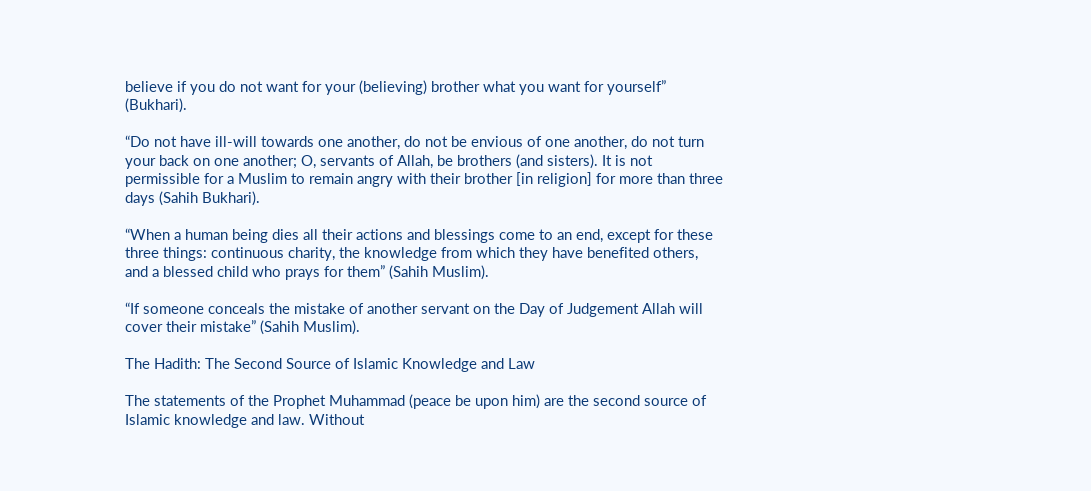believe if you do not want for your (believing) brother what you want for yourself” (Bukhari).

“Do not have ill-will towards one another, do not be envious of one another, do not turn your back on one another; O, servants of Allah, be brothers (and sisters). It is not permissible for a Muslim to remain angry with their brother [in religion] for more than three days (Sahih Bukhari).

“When a human being dies all their actions and blessings come to an end, except for these three things: continuous charity, the knowledge from which they have benefited others, and a blessed child who prays for them” (Sahih Muslim).

“If someone conceals the mistake of another servant on the Day of Judgement Allah will cover their mistake” (Sahih Muslim).

The Hadith: The Second Source of Islamic Knowledge and Law

The statements of the Prophet Muhammad (peace be upon him) are the second source of Islamic knowledge and law. Without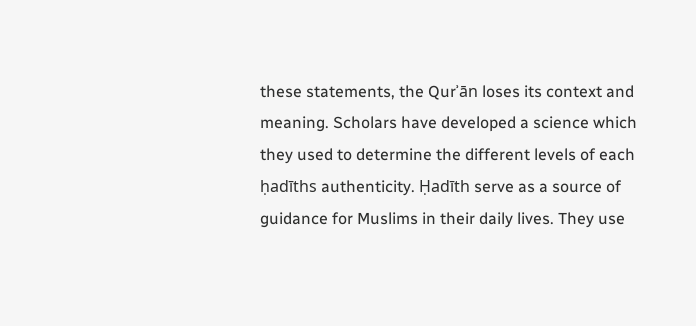these statements, the Qurʾān loses its context and meaning. Scholars have developed a science which they used to determine the different levels of each ḥadīths authenticity. Ḥadīth serve as a source of guidance for Muslims in their daily lives. They use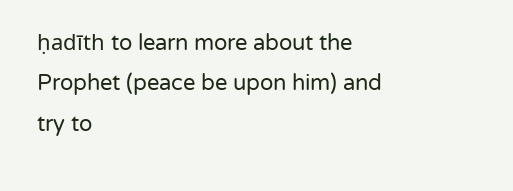ḥadīth to learn more about the Prophet (peace be upon him) and try to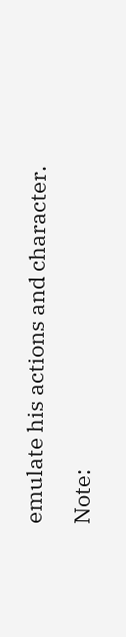emulate his actions and character.

Note: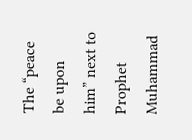The “peace be upon him” next to Prophet Muhammad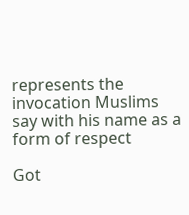represents the invocation Muslims say with his name as a form of respect

Got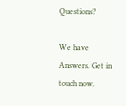Questions?

We have Answers. Get in touch now.